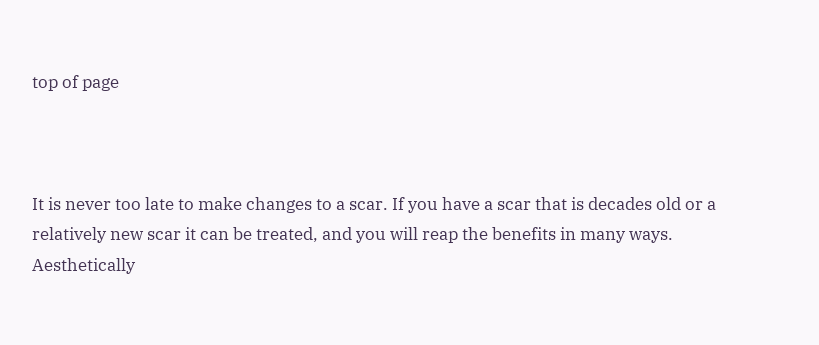top of page



It is never too late to make changes to a scar. If you have a scar that is decades old or a relatively new scar it can be treated, and you will reap the benefits in many ways. Aesthetically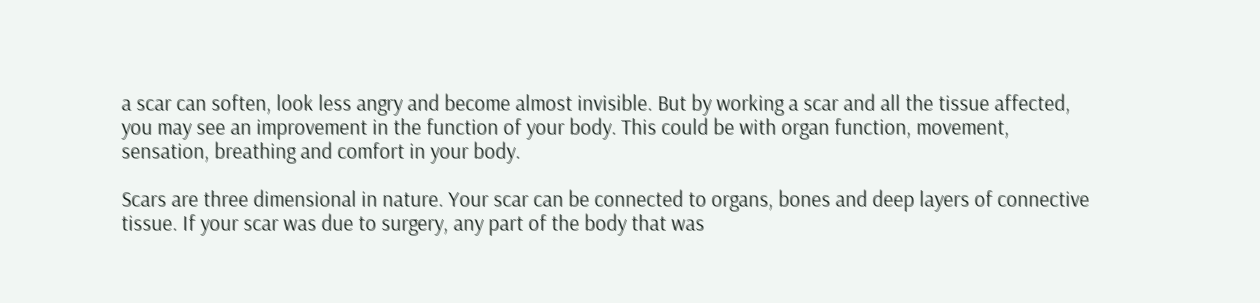a scar can soften, look less angry and become almost invisible. But by working a scar and all the tissue affected, you may see an improvement in the function of your body. This could be with organ function, movement, sensation, breathing and comfort in your body.

Scars are three dimensional in nature. Your scar can be connected to organs, bones and deep layers of connective tissue. If your scar was due to surgery, any part of the body that was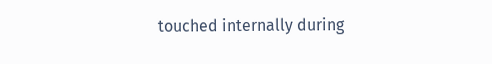touched internally during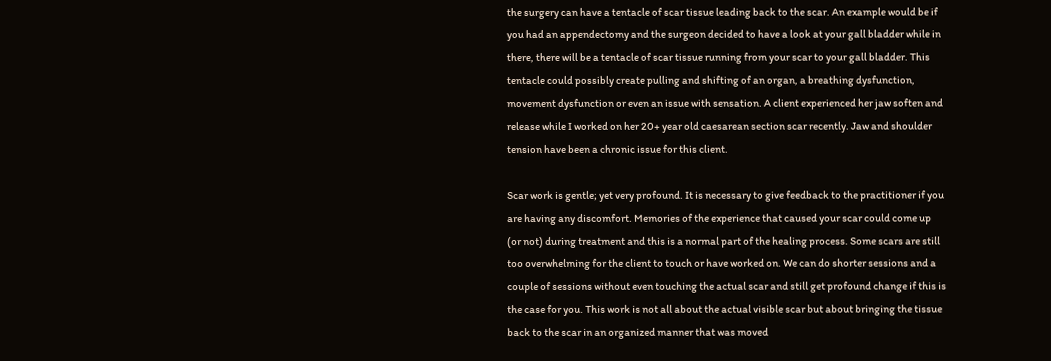the surgery can have a tentacle of scar tissue leading back to the scar. An example would be if you had an appendectomy and the surgeon decided to have a look at your gall bladder while in there, there will be a tentacle of scar tissue running from your scar to your gall bladder. This tentacle could possibly create pulling and shifting of an organ, a breathing dysfunction, movement dysfunction or even an issue with sensation. A client experienced her jaw soften and release while I worked on her 20+ year old caesarean section scar recently. Jaw and shoulder tension have been a chronic issue for this client.

Scar work is gentle; yet very profound. It is necessary to give feedback to the practitioner if you are having any discomfort. Memories of the experience that caused your scar could come up (or not) during treatment and this is a normal part of the healing process. Some scars are still too overwhelming for the client to touch or have worked on. We can do shorter sessions and a couple of sessions without even touching the actual scar and still get profound change if this is the case for you. This work is not all about the actual visible scar but about bringing the tissue back to the scar in an organized manner that was moved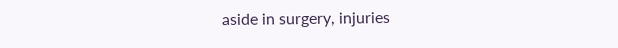aside in surgery, injuries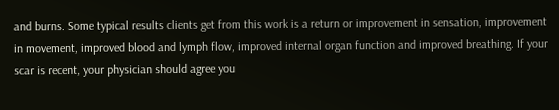and burns. Some typical results clients get from this work is a return or improvement in sensation, improvement in movement, improved blood and lymph flow, improved internal organ function and improved breathing. If your scar is recent, your physician should agree you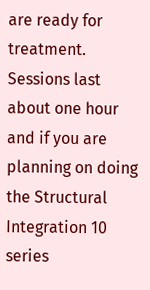are ready for treatment. Sessions last about one hour and if you are planning on doing the Structural Integration 10 series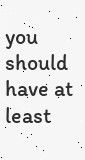you should have at least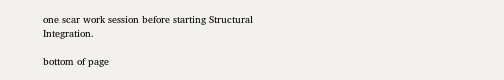one scar work session before starting Structural Integration.

bottom of page